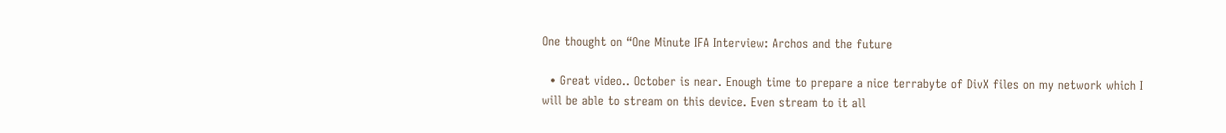One thought on “One Minute IFA Interview: Archos and the future

  • Great video.. October is near. Enough time to prepare a nice terrabyte of DivX files on my network which I will be able to stream on this device. Even stream to it all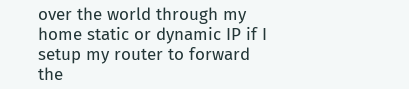over the world through my home static or dynamic IP if I setup my router to forward the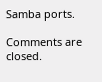Samba ports.

Comments are closed.